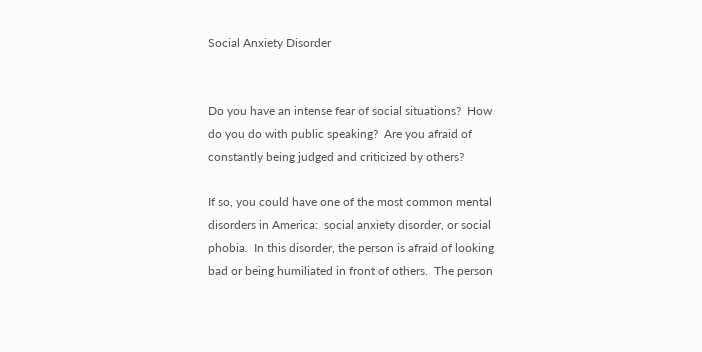Social Anxiety Disorder


Do you have an intense fear of social situations?  How do you do with public speaking?  Are you afraid of constantly being judged and criticized by others?

If so, you could have one of the most common mental disorders in America:  social anxiety disorder, or social phobia.  In this disorder, the person is afraid of looking bad or being humiliated in front of others.  The person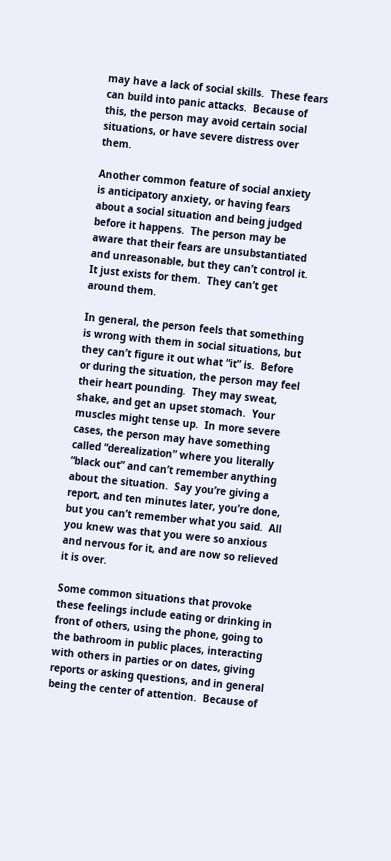may have a lack of social skills.  These fears can build into panic attacks.  Because of this, the person may avoid certain social situations, or have severe distress over them.

Another common feature of social anxiety is anticipatory anxiety, or having fears about a social situation and being judged before it happens.  The person may be aware that their fears are unsubstantiated and unreasonable, but they can’t control it.  It just exists for them.  They can’t get around them.

In general, the person feels that something is wrong with them in social situations, but they can’t figure it out what “it” is.  Before or during the situation, the person may feel their heart pounding.  They may sweat, shake, and get an upset stomach.  Your muscles might tense up.  In more severe cases, the person may have something called “derealization” where you literally “black out” and can’t remember anything about the situation.  Say you’re giving a report, and ten minutes later, you’re done, but you can’t remember what you said.  All you knew was that you were so anxious and nervous for it, and are now so relieved it is over.

Some common situations that provoke these feelings include eating or drinking in front of others, using the phone, going to the bathroom in public places, interacting with others in parties or on dates, giving reports or asking questions, and in general being the center of attention.  Because of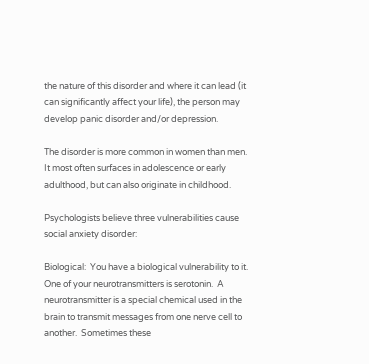the nature of this disorder and where it can lead (it can significantly affect your life), the person may develop panic disorder and/or depression.

The disorder is more common in women than men.  It most often surfaces in adolescence or early adulthood, but can also originate in childhood.

Psychologists believe three vulnerabilities cause social anxiety disorder:

Biological:  You have a biological vulnerability to it.  One of your neurotransmitters is serotonin.  A neurotransmitter is a special chemical used in the brain to transmit messages from one nerve cell to another.  Sometimes these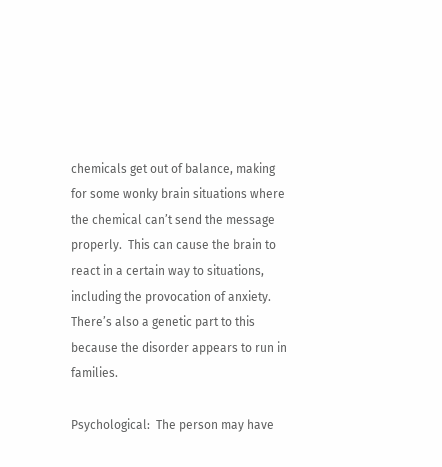chemicals get out of balance, making for some wonky brain situations where the chemical can’t send the message properly.  This can cause the brain to react in a certain way to situations, including the provocation of anxiety.  There’s also a genetic part to this because the disorder appears to run in families.

Psychological:  The person may have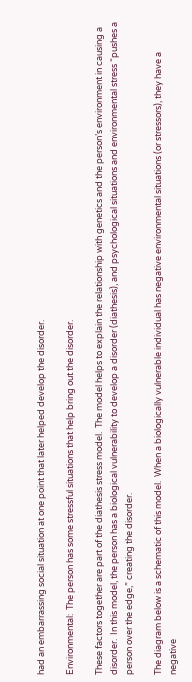had an embarrassing social situation at one point that later helped develop the disorder.

Environmental:  The person has some stressful situations that help bring out the disorder.

These factors together are part of the diathesis stress model.  The model helps to explain the relationship with genetics and the person’s environment in causing a disorder.  In this model, the person has a biological vulnerability to develop a disorder (diathesis), and psychological situations and environmental stress “pushes a person over the edge,” creating the disorder.

The diagram below is a schematic of this model.  When a biologically vulnerable individual has negative environmental situations (or stressors), they have a negative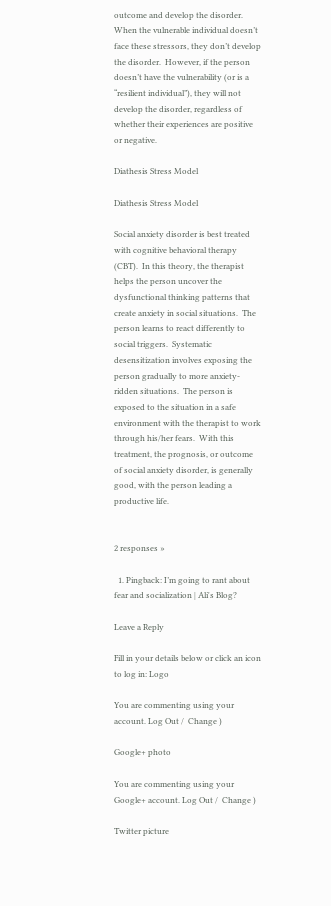outcome and develop the disorder.  When the vulnerable individual doesn’t face these stressors, they don’t develop the disorder.  However, if the person doesn’t have the vulnerability (or is a “resilient individual”), they will not develop the disorder, regardless of whether their experiences are positive or negative.

Diathesis Stress Model

Diathesis Stress Model

Social anxiety disorder is best treated with cognitive behavioral therapy (CBT).  In this theory, the therapist helps the person uncover the dysfunctional thinking patterns that create anxiety in social situations.  The person learns to react differently to social triggers.  Systematic desensitization involves exposing the person gradually to more anxiety-ridden situations.  The person is exposed to the situation in a safe environment with the therapist to work through his/her fears.  With this treatment, the prognosis, or outcome of social anxiety disorder, is generally good, with the person leading a productive life.


2 responses »

  1. Pingback: I’m going to rant about fear and socialization | Ali's Blog?

Leave a Reply

Fill in your details below or click an icon to log in: Logo

You are commenting using your account. Log Out /  Change )

Google+ photo

You are commenting using your Google+ account. Log Out /  Change )

Twitter picture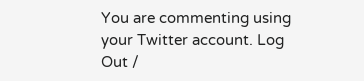You are commenting using your Twitter account. Log Out /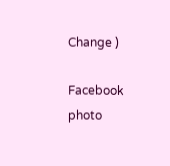Change )

Facebook photo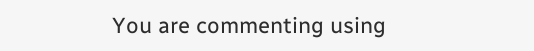You are commenting using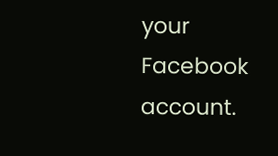your Facebook account.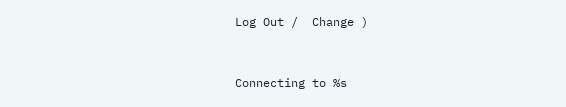Log Out /  Change )


Connecting to %s